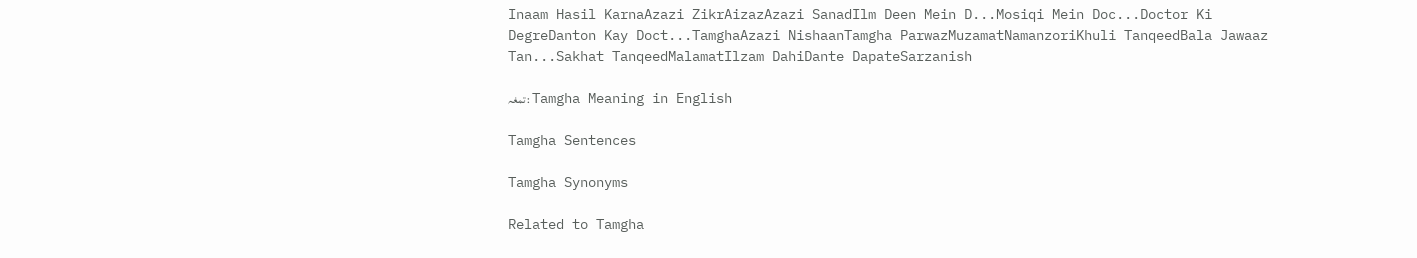Inaam Hasil KarnaAzazi ZikrAizazAzazi SanadIlm Deen Mein D...Mosiqi Mein Doc...Doctor Ki DegreDanton Kay Doct...TamghaAzazi NishaanTamgha ParwazMuzamatNamanzoriKhuli TanqeedBala Jawaaz Tan...Sakhat TanqeedMalamatIlzam DahiDante DapateSarzanish

تمغہ : Tamgha Meaning in English

Tamgha Sentences

Tamgha Synonyms

Related to Tamgha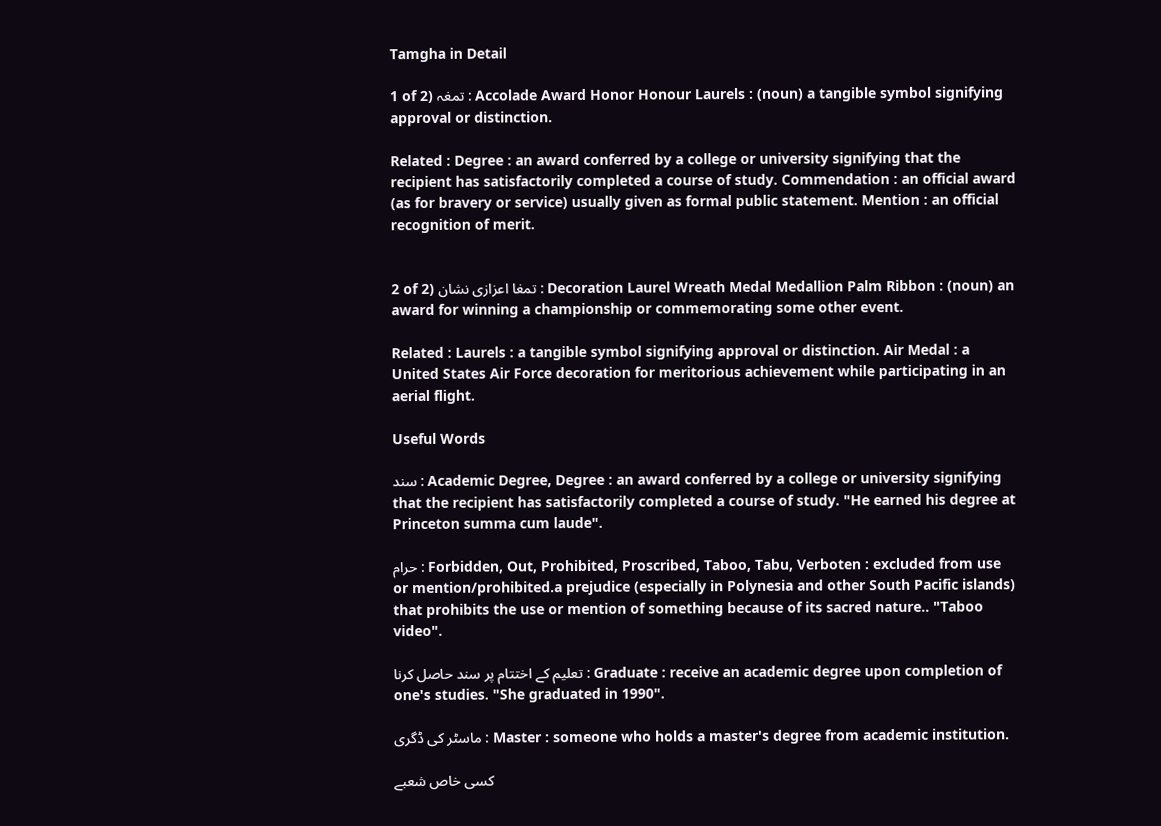Tamgha in Detail

1 of 2) تمغہ : Accolade Award Honor Honour Laurels : (noun) a tangible symbol signifying approval or distinction.

Related : Degree : an award conferred by a college or university signifying that the recipient has satisfactorily completed a course of study. Commendation : an official award (as for bravery or service) usually given as formal public statement. Mention : an official recognition of merit.


2 of 2) تمغا اعزازی نشان : Decoration Laurel Wreath Medal Medallion Palm Ribbon : (noun) an award for winning a championship or commemorating some other event.

Related : Laurels : a tangible symbol signifying approval or distinction. Air Medal : a United States Air Force decoration for meritorious achievement while participating in an aerial flight.

Useful Words

سند : Academic Degree, Degree : an award conferred by a college or university signifying that the recipient has satisfactorily completed a course of study. "He earned his degree at Princeton summa cum laude".

حرام : Forbidden, Out, Prohibited, Proscribed, Taboo, Tabu, Verboten : excluded from use or mention/prohibited.a prejudice (especially in Polynesia and other South Pacific islands) that prohibits the use or mention of something because of its sacred nature.. "Taboo video".

تعلیم کے اختتام پر سند حاصل کرنا : Graduate : receive an academic degree upon completion of one's studies. "She graduated in 1990".

ماسٹر کی ڈگری : Master : someone who holds a master's degree from academic institution.

کسی خاص شعبے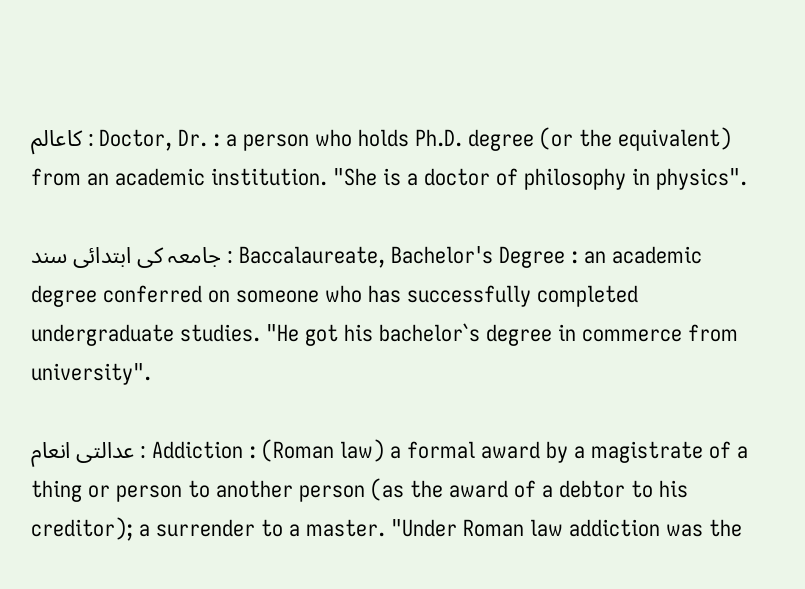کاعالم : Doctor, Dr. : a person who holds Ph.D. degree (or the equivalent) from an academic institution. "She is a doctor of philosophy in physics".

جامعہ کی ابتدائی سند : Baccalaureate, Bachelor's Degree : an academic degree conferred on someone who has successfully completed undergraduate studies. "He got his bachelor`s degree in commerce from university".

عدالتی انعام : Addiction : (Roman law) a formal award by a magistrate of a thing or person to another person (as the award of a debtor to his creditor); a surrender to a master. "Under Roman law addiction was the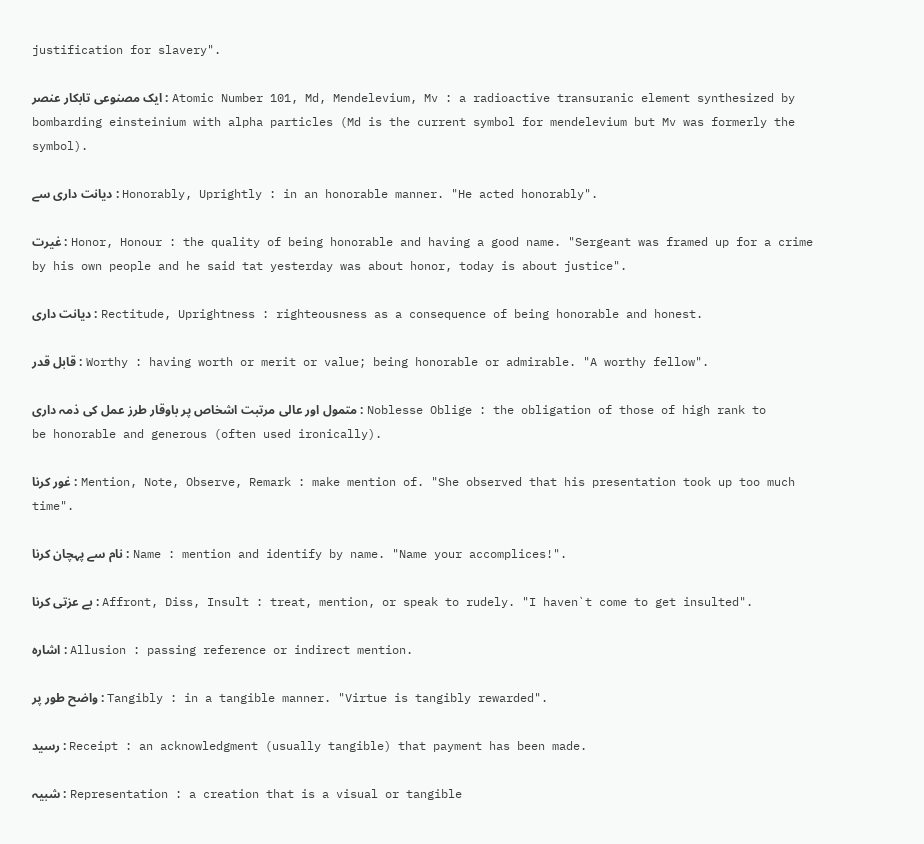justification for slavery".

ایک مصنوعی تابکار عنصر : Atomic Number 101, Md, Mendelevium, Mv : a radioactive transuranic element synthesized by bombarding einsteinium with alpha particles (Md is the current symbol for mendelevium but Mv was formerly the symbol).

دیانت داری سے : Honorably, Uprightly : in an honorable manner. "He acted honorably".

غیرت : Honor, Honour : the quality of being honorable and having a good name. "Sergeant was framed up for a crime by his own people and he said tat yesterday was about honor, today is about justice".

دیانت داری : Rectitude, Uprightness : righteousness as a consequence of being honorable and honest.

قابل قدر : Worthy : having worth or merit or value; being honorable or admirable. "A worthy fellow".

متمول اور عالی مرتبت اشخاص پر باوقار طرز عمل کی ذمہ داری : Noblesse Oblige : the obligation of those of high rank to be honorable and generous (often used ironically).

غور کرنا : Mention, Note, Observe, Remark : make mention of. "She observed that his presentation took up too much time".

نام سے پہچان کرنا : Name : mention and identify by name. "Name your accomplices!".

بے عزتی کرنا : Affront, Diss, Insult : treat, mention, or speak to rudely. "I haven`t come to get insulted".

اشارہ : Allusion : passing reference or indirect mention.

واضح طور پر : Tangibly : in a tangible manner. "Virtue is tangibly rewarded".

رسید : Receipt : an acknowledgment (usually tangible) that payment has been made.

شبیہ : Representation : a creation that is a visual or tangible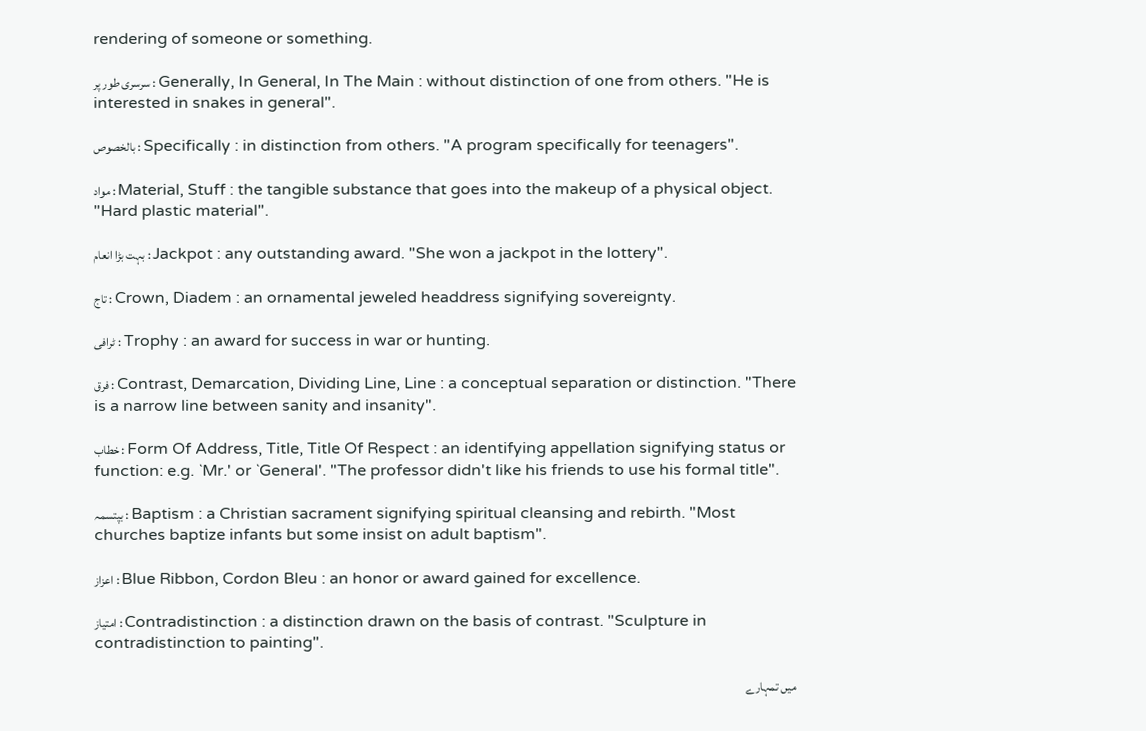rendering of someone or something.

سرسری طور پر : Generally, In General, In The Main : without distinction of one from others. "He is interested in snakes in general".

بالخصوص : Specifically : in distinction from others. "A program specifically for teenagers".

مواد : Material, Stuff : the tangible substance that goes into the makeup of a physical object. "Hard plastic material".

بہت بڑا انعام : Jackpot : any outstanding award. "She won a jackpot in the lottery".

تاج : Crown, Diadem : an ornamental jeweled headdress signifying sovereignty.

ٹرافی : Trophy : an award for success in war or hunting.

فرق : Contrast, Demarcation, Dividing Line, Line : a conceptual separation or distinction. "There is a narrow line between sanity and insanity".

خطاب : Form Of Address, Title, Title Of Respect : an identifying appellation signifying status or function: e.g. `Mr.' or `General'. "The professor didn't like his friends to use his formal title".

بپتسمہ : Baptism : a Christian sacrament signifying spiritual cleansing and rebirth. "Most churches baptize infants but some insist on adult baptism".

اعزاز : Blue Ribbon, Cordon Bleu : an honor or award gained for excellence.

امتیاز : Contradistinction : a distinction drawn on the basis of contrast. "Sculpture in contradistinction to painting".

میں تمہارے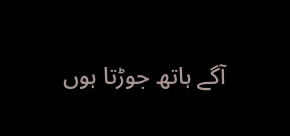آگے ہاتھ جوڑتا ہوں